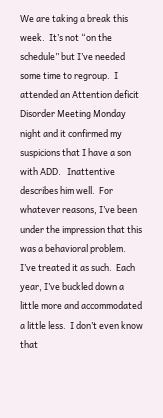We are taking a break this week.  It’s not “on the schedule” but I’ve needed some time to regroup.  I attended an Attention deficit Disorder Meeting Monday night and it confirmed my suspicions that I have a son with ADD.   Inattentive describes him well.  For whatever reasons, I’ve been under the impression that this was a behavioral problem.  I’ve treated it as such.  Each year, I’ve buckled down a little more and accommodated a little less.  I don’t even know that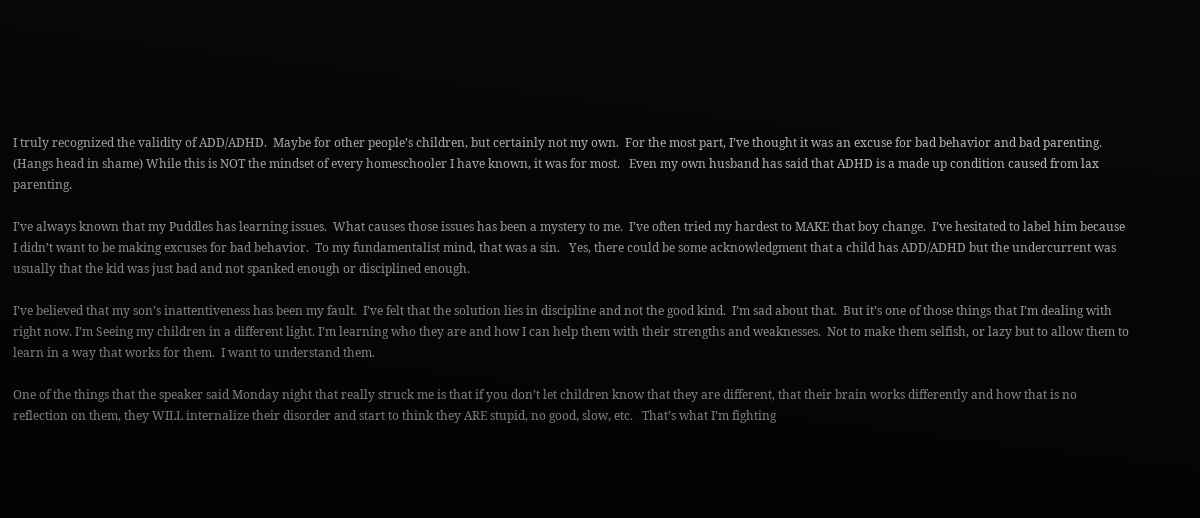I truly recognized the validity of ADD/ADHD.  Maybe for other people’s children, but certainly not my own.  For the most part, I’ve thought it was an excuse for bad behavior and bad parenting.  (Hangs head in shame) While this is NOT the mindset of every homeschooler I have known, it was for most.   Even my own husband has said that ADHD is a made up condition caused from lax parenting.

I’ve always known that my Puddles has learning issues.  What causes those issues has been a mystery to me.  I’ve often tried my hardest to MAKE that boy change.  I’ve hesitated to label him because I didn’t want to be making excuses for bad behavior.  To my fundamentalist mind, that was a sin.   Yes, there could be some acknowledgment that a child has ADD/ADHD but the undercurrent was usually that the kid was just bad and not spanked enough or disciplined enough.

I’ve believed that my son’s inattentiveness has been my fault.  I’ve felt that the solution lies in discipline and not the good kind.  I’m sad about that.  But it’s one of those things that I’m dealing with right now. I’m Seeing my children in a different light. I’m learning who they are and how I can help them with their strengths and weaknesses.  Not to make them selfish, or lazy but to allow them to learn in a way that works for them.  I want to understand them.

One of the things that the speaker said Monday night that really struck me is that if you don’t let children know that they are different, that their brain works differently and how that is no reflection on them, they WILL internalize their disorder and start to think they ARE stupid, no good, slow, etc.   That’s what I’m fighting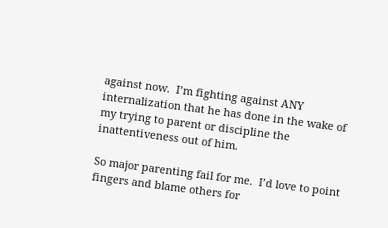against now.  I’m fighting against ANY internalization that he has done in the wake of my trying to parent or discipline the inattentiveness out of him.

So major parenting fail for me.  I’d love to point fingers and blame others for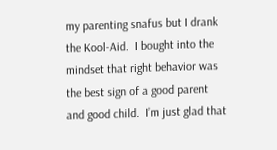my parenting snafus but I drank the Kool-Aid.  I bought into the mindset that right behavior was the best sign of a good parent and good child.  I’m just glad that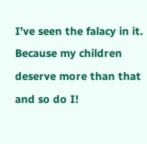I’ve seen the falacy in it.  Because my children deserve more than that and so do I!